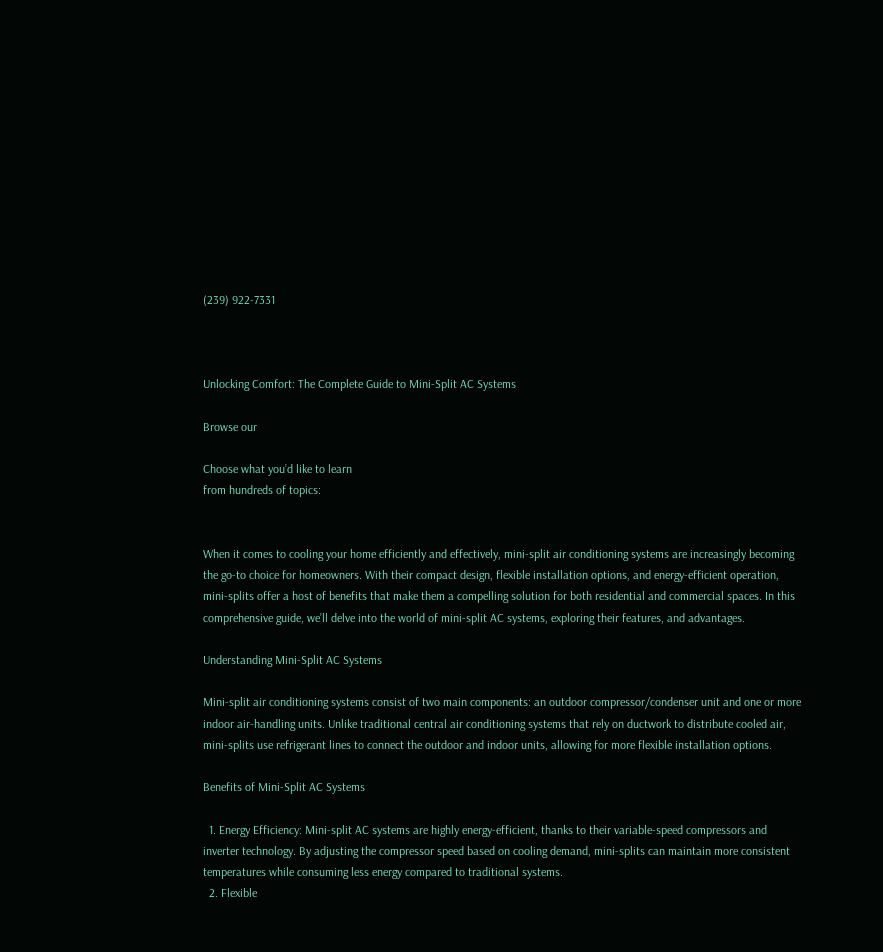(239) 922-7331



Unlocking Comfort: The Complete Guide to Mini-Split AC Systems

Browse our

Choose what you’d like to learn
from hundreds of topics:


When it comes to cooling your home efficiently and effectively, mini-split air conditioning systems are increasingly becoming the go-to choice for homeowners. With their compact design, flexible installation options, and energy-efficient operation, mini-splits offer a host of benefits that make them a compelling solution for both residential and commercial spaces. In this comprehensive guide, we’ll delve into the world of mini-split AC systems, exploring their features, and advantages.

Understanding Mini-Split AC Systems

Mini-split air conditioning systems consist of two main components: an outdoor compressor/condenser unit and one or more indoor air-handling units. Unlike traditional central air conditioning systems that rely on ductwork to distribute cooled air, mini-splits use refrigerant lines to connect the outdoor and indoor units, allowing for more flexible installation options.

Benefits of Mini-Split AC Systems

  1. Energy Efficiency: Mini-split AC systems are highly energy-efficient, thanks to their variable-speed compressors and inverter technology. By adjusting the compressor speed based on cooling demand, mini-splits can maintain more consistent temperatures while consuming less energy compared to traditional systems.
  2. Flexible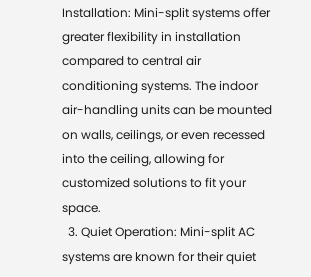Installation: Mini-split systems offer greater flexibility in installation compared to central air conditioning systems. The indoor air-handling units can be mounted on walls, ceilings, or even recessed into the ceiling, allowing for customized solutions to fit your space.
  3. Quiet Operation: Mini-split AC systems are known for their quiet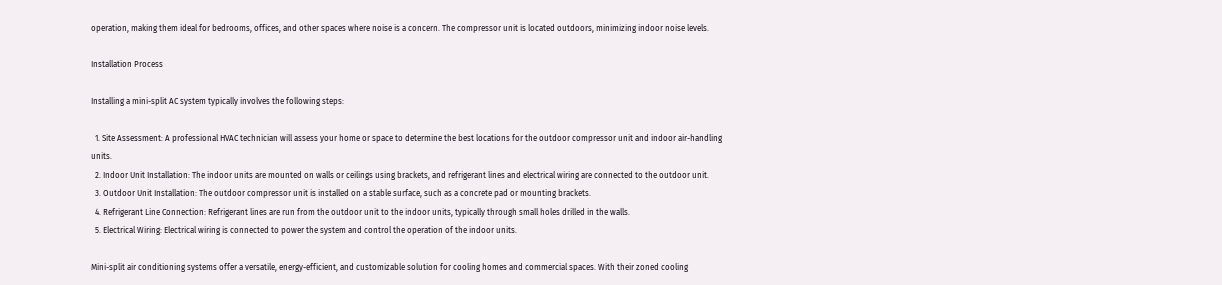operation, making them ideal for bedrooms, offices, and other spaces where noise is a concern. The compressor unit is located outdoors, minimizing indoor noise levels.

Installation Process

Installing a mini-split AC system typically involves the following steps:

  1. Site Assessment: A professional HVAC technician will assess your home or space to determine the best locations for the outdoor compressor unit and indoor air-handling units.
  2. Indoor Unit Installation: The indoor units are mounted on walls or ceilings using brackets, and refrigerant lines and electrical wiring are connected to the outdoor unit.
  3. Outdoor Unit Installation: The outdoor compressor unit is installed on a stable surface, such as a concrete pad or mounting brackets.
  4. Refrigerant Line Connection: Refrigerant lines are run from the outdoor unit to the indoor units, typically through small holes drilled in the walls.
  5. Electrical Wiring: Electrical wiring is connected to power the system and control the operation of the indoor units.

Mini-split air conditioning systems offer a versatile, energy-efficient, and customizable solution for cooling homes and commercial spaces. With their zoned cooling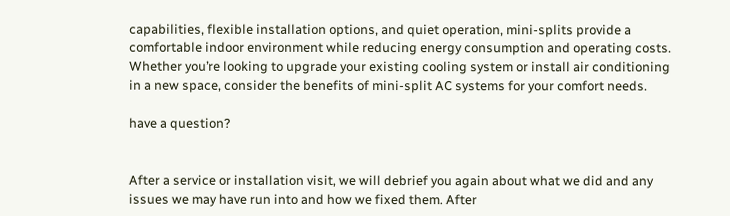capabilities, flexible installation options, and quiet operation, mini-splits provide a comfortable indoor environment while reducing energy consumption and operating costs. Whether you’re looking to upgrade your existing cooling system or install air conditioning in a new space, consider the benefits of mini-split AC systems for your comfort needs.

have a question?


After a service or installation visit, we will debrief you again about what we did and any issues we may have run into and how we fixed them. After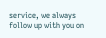service, we always follow up with you on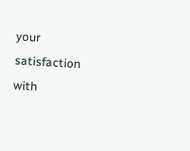your satisfaction with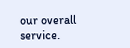our overall service.